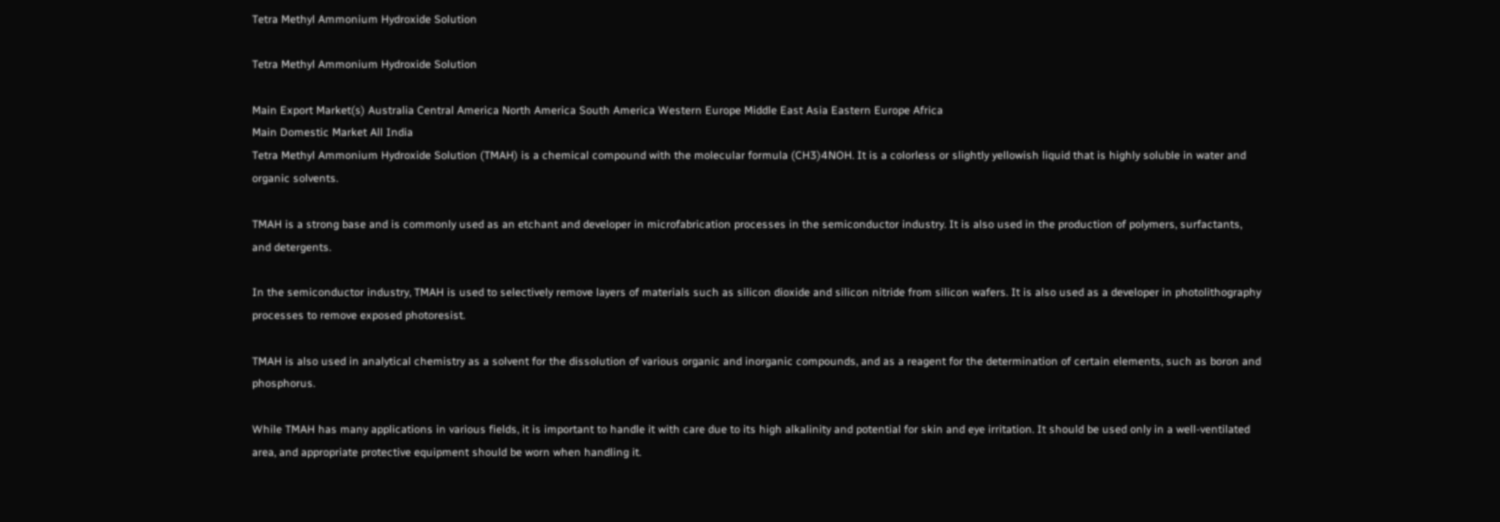Tetra Methyl Ammonium Hydroxide Solution

Tetra Methyl Ammonium Hydroxide Solution

Main Export Market(s) Australia Central America North America South America Western Europe Middle East Asia Eastern Europe Africa
Main Domestic Market All India
Tetra Methyl Ammonium Hydroxide Solution (TMAH) is a chemical compound with the molecular formula (CH3)4NOH. It is a colorless or slightly yellowish liquid that is highly soluble in water and organic solvents.

TMAH is a strong base and is commonly used as an etchant and developer in microfabrication processes in the semiconductor industry. It is also used in the production of polymers, surfactants, and detergents.

In the semiconductor industry, TMAH is used to selectively remove layers of materials such as silicon dioxide and silicon nitride from silicon wafers. It is also used as a developer in photolithography processes to remove exposed photoresist.

TMAH is also used in analytical chemistry as a solvent for the dissolution of various organic and inorganic compounds, and as a reagent for the determination of certain elements, such as boron and phosphorus.

While TMAH has many applications in various fields, it is important to handle it with care due to its high alkalinity and potential for skin and eye irritation. It should be used only in a well-ventilated area, and appropriate protective equipment should be worn when handling it.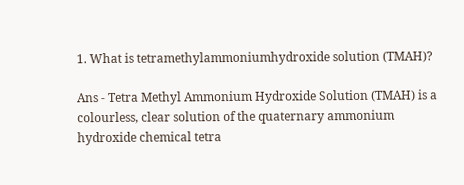1. What is tetramethylammoniumhydroxide solution (TMAH)?

Ans - Tetra Methyl Ammonium Hydroxide Solution (TMAH) is a colourless, clear solution of the quaternary ammonium hydroxide chemical tetra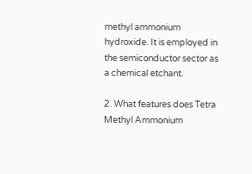methyl ammonium hydroxide. It is employed in the semiconductor sector as a chemical etchant.

2. What features does Tetra Methyl Ammonium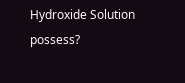Hydroxide Solution possess?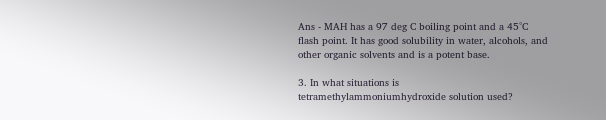Ans - MAH has a 97 deg C boiling point and a 45°C flash point. It has good solubility in water, alcohols, and other organic solvents and is a potent base.

3. In what situations is tetramethylammoniumhydroxide solution used?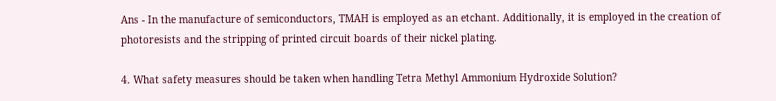Ans - In the manufacture of semiconductors, TMAH is employed as an etchant. Additionally, it is employed in the creation of photoresists and the stripping of printed circuit boards of their nickel plating.

4. What safety measures should be taken when handling Tetra Methyl Ammonium Hydroxide Solution?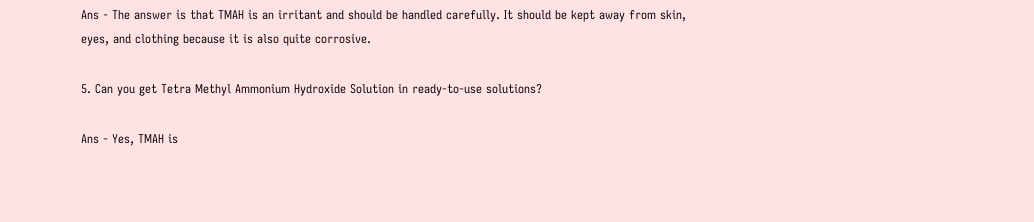Ans - The answer is that TMAH is an irritant and should be handled carefully. It should be kept away from skin, eyes, and clothing because it is also quite corrosive.

5. Can you get Tetra Methyl Ammonium Hydroxide Solution in ready-to-use solutions?

Ans - Yes, TMAH is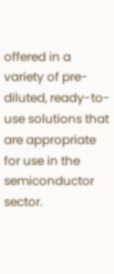offered in a variety of pre-diluted, ready-to-use solutions that are appropriate for use in the semiconductor sector.